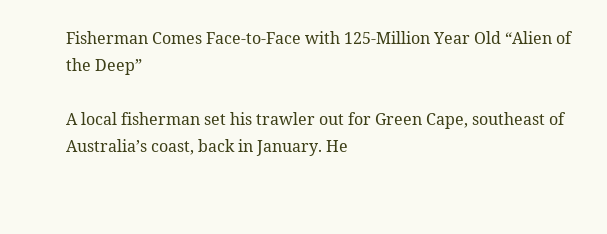Fisherman Comes Face-to-Face with 125-Million Year Old “Alien of the Deep”

A local fisherman set his trawler out for Green Cape, southeast of Australia’s coast, back in January. He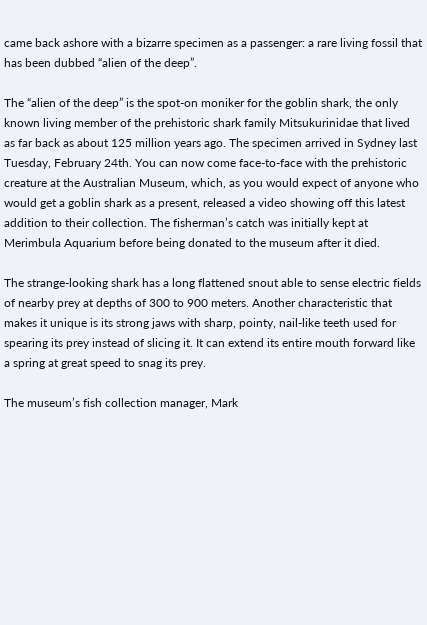came back ashore with a bizarre specimen as a passenger: a rare living fossil that has been dubbed “alien of the deep”.

The “alien of the deep” is the spot-on moniker for the goblin shark, the only known living member of the prehistoric shark family Mitsukurinidae that lived as far back as about 125 million years ago. The specimen arrived in Sydney last Tuesday, February 24th. You can now come face-to-face with the prehistoric creature at the Australian Museum, which, as you would expect of anyone who would get a goblin shark as a present, released a video showing off this latest addition to their collection. The fisherman’s catch was initially kept at Merimbula Aquarium before being donated to the museum after it died.

The strange-looking shark has a long flattened snout able to sense electric fields of nearby prey at depths of 300 to 900 meters. Another characteristic that makes it unique is its strong jaws with sharp, pointy, nail-like teeth used for spearing its prey instead of slicing it. It can extend its entire mouth forward like a spring at great speed to snag its prey.

The museum’s fish collection manager, Mark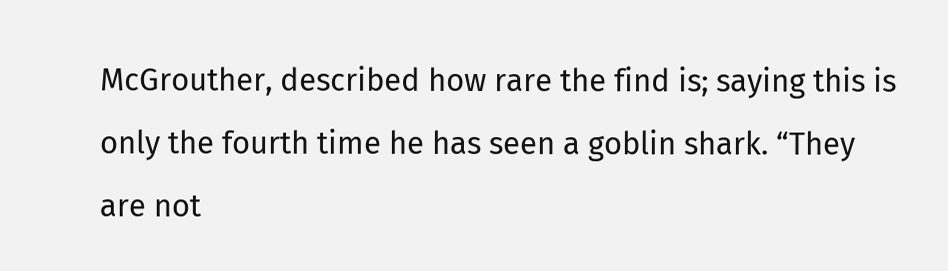McGrouther, described how rare the find is; saying this is only the fourth time he has seen a goblin shark. “They are not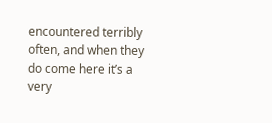encountered terribly often, and when they do come here it’s a very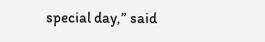special day,” said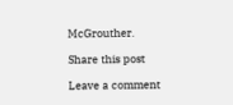McGrouther.

Share this post

Leave a comment